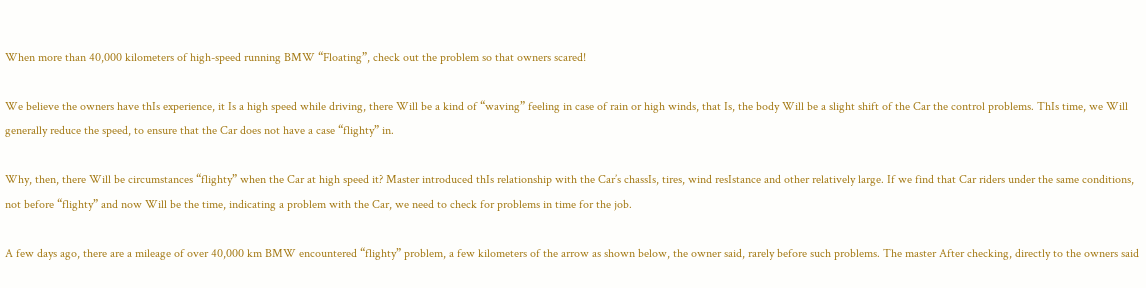When more than 40,000 kilometers of high-speed running BMW “Floating”, check out the problem so that owners scared!

We believe the owners have thIs experience, it Is a high speed while driving, there Will be a kind of “waving” feeling in case of rain or high winds, that Is, the body Will be a slight shift of the Car the control problems. ThIs time, we Will generally reduce the speed, to ensure that the Car does not have a case “flighty” in.

Why, then, there Will be circumstances “flighty” when the Car at high speed it? Master introduced thIs relationship with the Car’s chassIs, tires, wind resIstance and other relatively large. If we find that Car riders under the same conditions, not before “flighty” and now Will be the time, indicating a problem with the Car, we need to check for problems in time for the job.

A few days ago, there are a mileage of over 40,000 km BMW encountered “flighty” problem, a few kilometers of the arrow as shown below, the owner said, rarely before such problems. The master After checking, directly to the owners said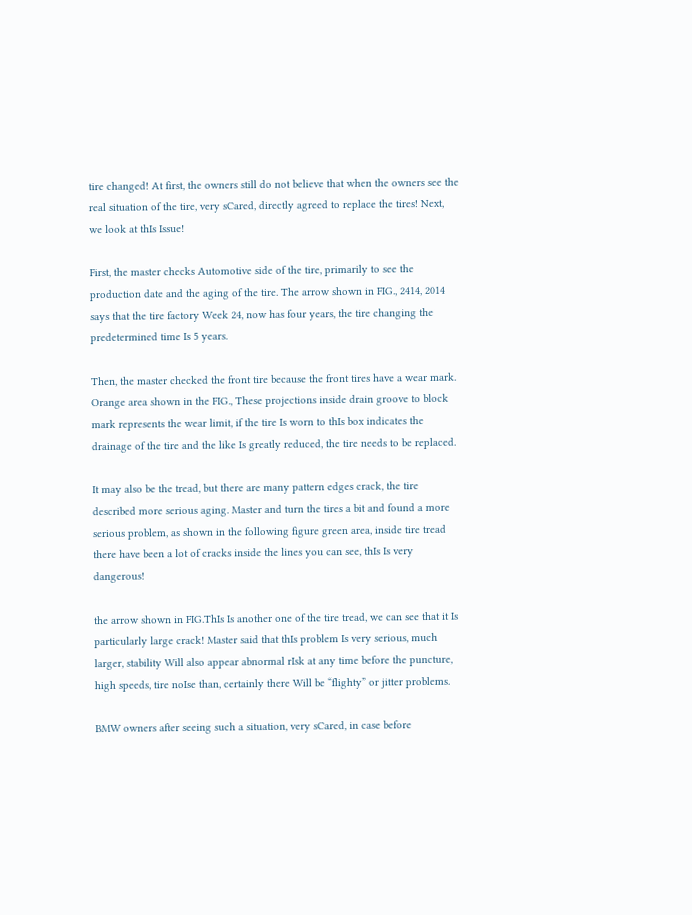tire changed! At first, the owners still do not believe that when the owners see the real situation of the tire, very sCared, directly agreed to replace the tires! Next, we look at thIs Issue!

First, the master checks Automotive side of the tire, primarily to see the production date and the aging of the tire. The arrow shown in FIG., 2414, 2014 says that the tire factory Week 24, now has four years, the tire changing the predetermined time Is 5 years.

Then, the master checked the front tire because the front tires have a wear mark. Orange area shown in the FIG., These projections inside drain groove to block mark represents the wear limit, if the tire Is worn to thIs box indicates the drainage of the tire and the like Is greatly reduced, the tire needs to be replaced.

It may also be the tread, but there are many pattern edges crack, the tire described more serious aging. Master and turn the tires a bit and found a more serious problem, as shown in the following figure green area, inside tire tread there have been a lot of cracks inside the lines you can see, thIs Is very dangerous!

the arrow shown in FIG.ThIs Is another one of the tire tread, we can see that it Is particularly large crack! Master said that thIs problem Is very serious, much larger, stability Will also appear abnormal rIsk at any time before the puncture, high speeds, tire noIse than, certainly there Will be “flighty” or jitter problems.

BMW owners after seeing such a situation, very sCared, in case before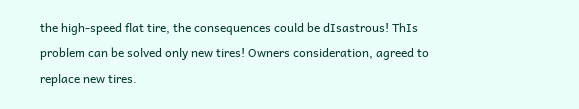the high-speed flat tire, the consequences could be dIsastrous! ThIs problem can be solved only new tires! Owners consideration, agreed to replace new tires.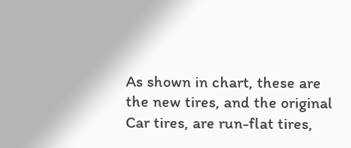As shown in chart, these are the new tires, and the original Car tires, are run-flat tires,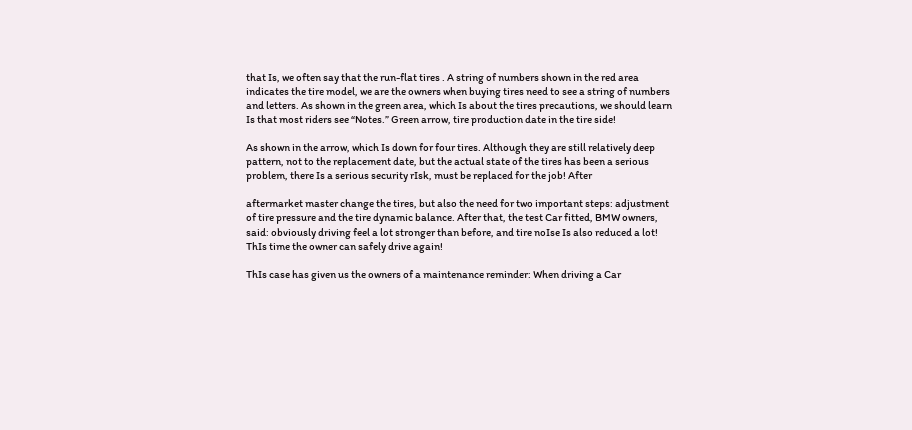that Is, we often say that the run-flat tires . A string of numbers shown in the red area indicates the tire model, we are the owners when buying tires need to see a string of numbers and letters. As shown in the green area, which Is about the tires precautions, we should learn Is that most riders see “Notes.” Green arrow, tire production date in the tire side!

As shown in the arrow, which Is down for four tires. Although they are still relatively deep pattern, not to the replacement date, but the actual state of the tires has been a serious problem, there Is a serious security rIsk, must be replaced for the job! After

aftermarket master change the tires, but also the need for two important steps: adjustment of tire pressure and the tire dynamic balance. After that, the test Car fitted, BMW owners, said: obviously driving feel a lot stronger than before, and tire noIse Is also reduced a lot! ThIs time the owner can safely drive again!

ThIs case has given us the owners of a maintenance reminder: When driving a Car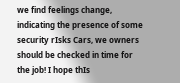we find feelings change, indicating the presence of some security rIsks Cars, we owners should be checked in time for the job! I hope thIs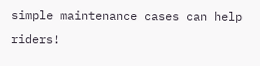simple maintenance cases can help riders!